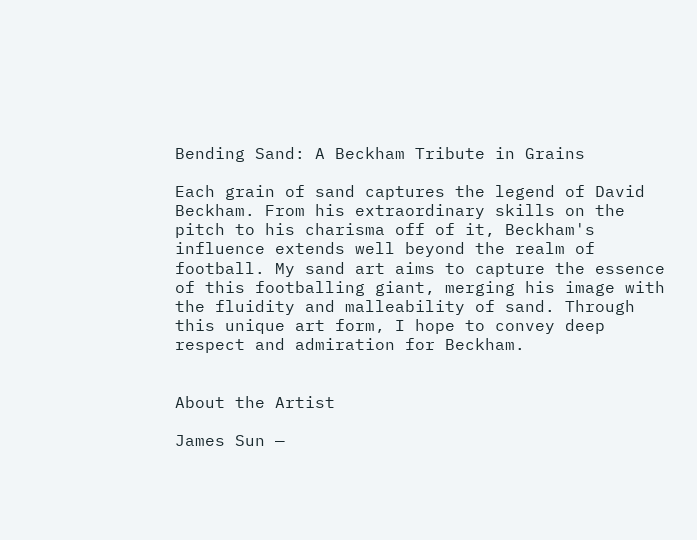Bending Sand: A Beckham Tribute in Grains

Each grain of sand captures the legend of David Beckham. From his extraordinary skills on the pitch to his charisma off of it, Beckham's influence extends well beyond the realm of football. My sand art aims to capture the essence of this footballing giant, merging his image with the fluidity and malleability of sand. Through this unique art form, I hope to convey deep respect and admiration for Beckham.


About the Artist

James Sun —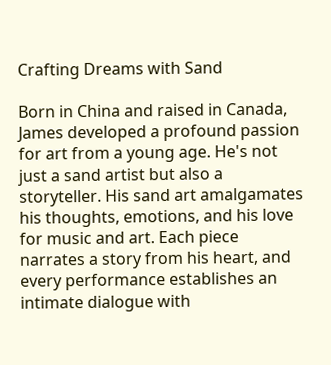Crafting Dreams with Sand

Born in China and raised in Canada, James developed a profound passion for art from a young age. He's not just a sand artist but also a storyteller. His sand art amalgamates his thoughts, emotions, and his love for music and art. Each piece narrates a story from his heart, and every performance establishes an intimate dialogue with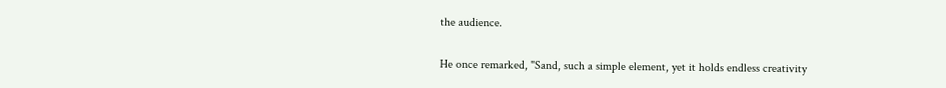the audience.

He once remarked, "Sand, such a simple element, yet it holds endless creativity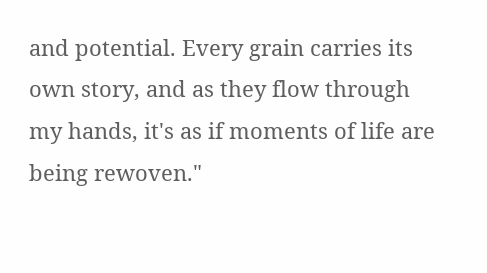and potential. Every grain carries its own story, and as they flow through my hands, it's as if moments of life are being rewoven."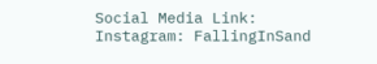Social Media Link: Instagram: FallingInSand